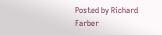Posted by Richard Farber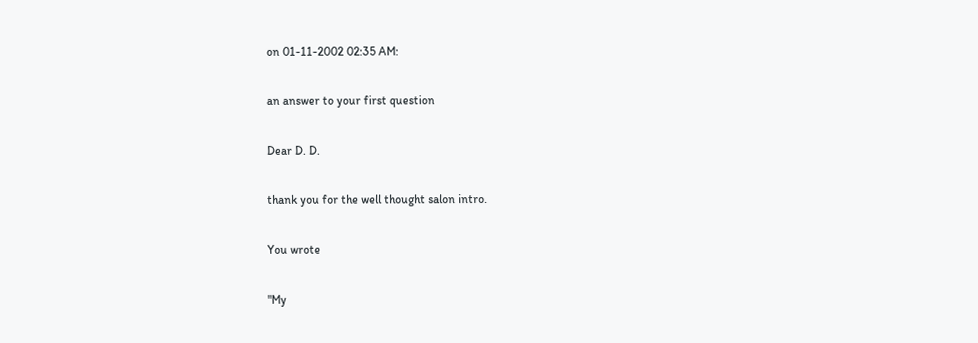on 01-11-2002 02:35 AM:

an answer to your first question

Dear D. D.

thank you for the well thought salon intro.

You wrote

"My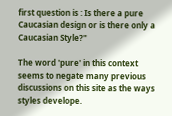first question is : Is there a pure Caucasian design or is there only a Caucasian Style?"

The word 'pure' in this context seems to negate many previous discussions on this site as the ways styles develope.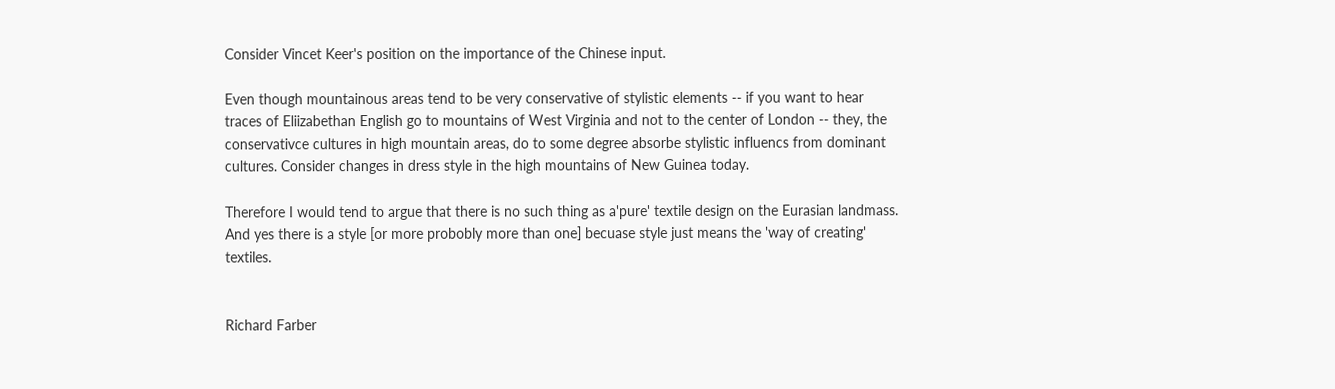Consider Vincet Keer's position on the importance of the Chinese input.

Even though mountainous areas tend to be very conservative of stylistic elements -- if you want to hear traces of Eliizabethan English go to mountains of West Virginia and not to the center of London -- they, the conservativce cultures in high mountain areas, do to some degree absorbe stylistic influencs from dominant cultures. Consider changes in dress style in the high mountains of New Guinea today.

Therefore I would tend to argue that there is no such thing as a'pure' textile design on the Eurasian landmass. And yes there is a style [or more probobly more than one] becuase style just means the 'way of creating' textiles.


Richard Farber